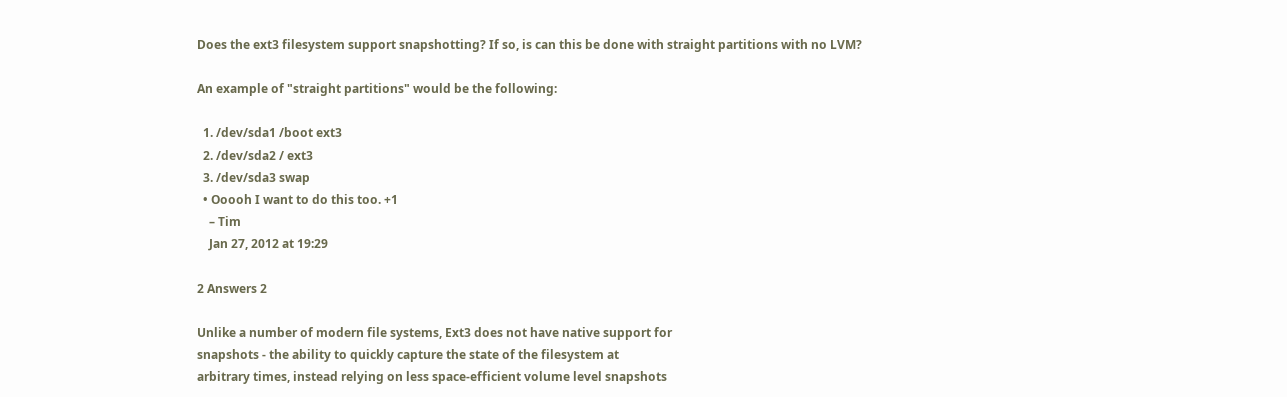Does the ext3 filesystem support snapshotting? If so, is can this be done with straight partitions with no LVM?

An example of "straight partitions" would be the following:

  1. /dev/sda1 /boot ext3
  2. /dev/sda2 / ext3
  3. /dev/sda3 swap
  • Ooooh I want to do this too. +1
    – Tim
    Jan 27, 2012 at 19:29

2 Answers 2

Unlike a number of modern file systems, Ext3 does not have native support for
snapshots - the ability to quickly capture the state of the filesystem at
arbitrary times, instead relying on less space-efficient volume level snapshots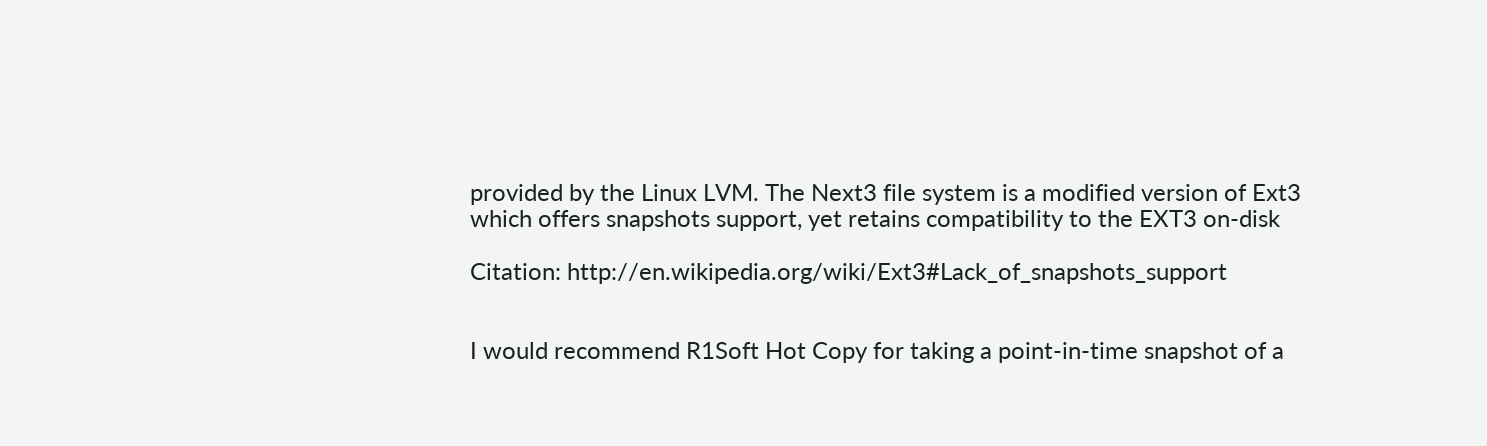provided by the Linux LVM. The Next3 file system is a modified version of Ext3
which offers snapshots support, yet retains compatibility to the EXT3 on-disk

Citation: http://en.wikipedia.org/wiki/Ext3#Lack_of_snapshots_support


I would recommend R1Soft Hot Copy for taking a point-in-time snapshot of a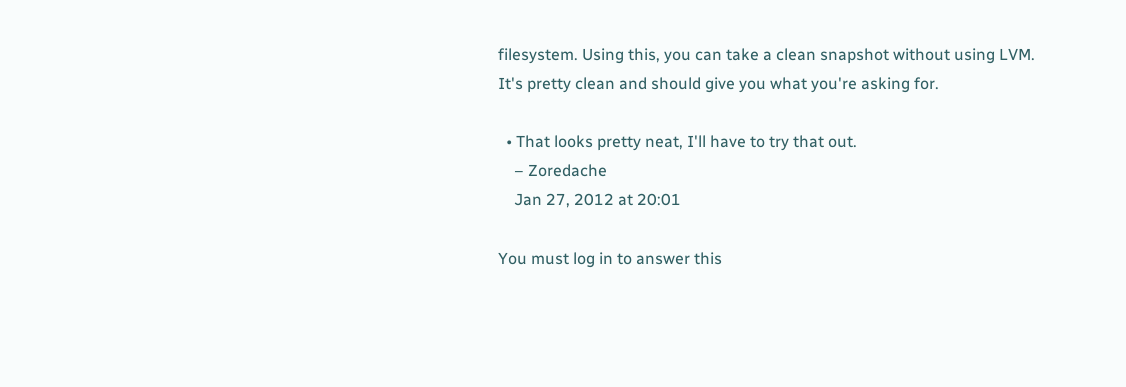filesystem. Using this, you can take a clean snapshot without using LVM. It's pretty clean and should give you what you're asking for.

  • That looks pretty neat, I'll have to try that out.
    – Zoredache
    Jan 27, 2012 at 20:01

You must log in to answer this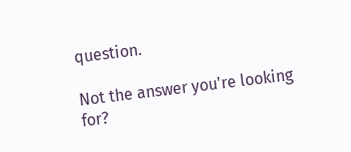question.

Not the answer you're looking for?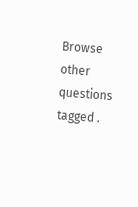Browse other questions tagged .